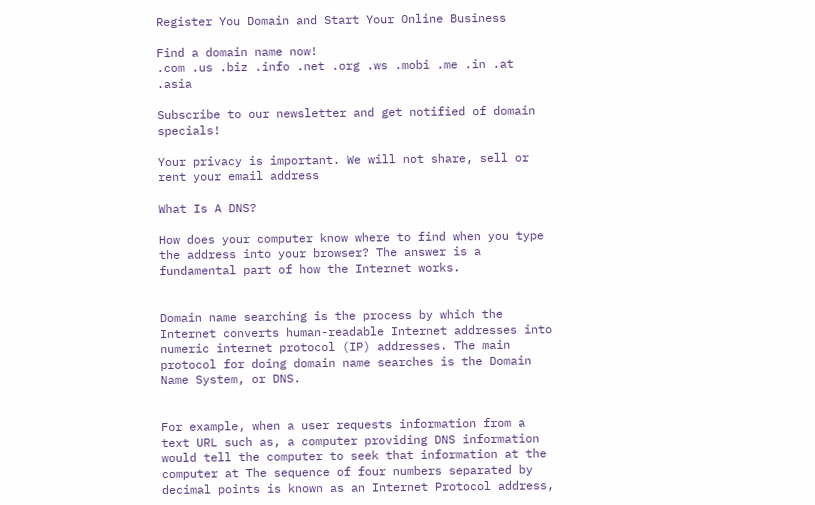Register You Domain and Start Your Online Business

Find a domain name now!
.com .us .biz .info .net .org .ws .mobi .me .in .at .asia

Subscribe to our newsletter and get notified of domain specials!

Your privacy is important. We will not share, sell or rent your email address

What Is A DNS?

How does your computer know where to find when you type the address into your browser? The answer is a fundamental part of how the Internet works.


Domain name searching is the process by which the Internet converts human-readable Internet addresses into numeric internet protocol (IP) addresses. The main protocol for doing domain name searches is the Domain Name System, or DNS.


For example, when a user requests information from a text URL such as, a computer providing DNS information would tell the computer to seek that information at the computer at The sequence of four numbers separated by decimal points is known as an Internet Protocol address,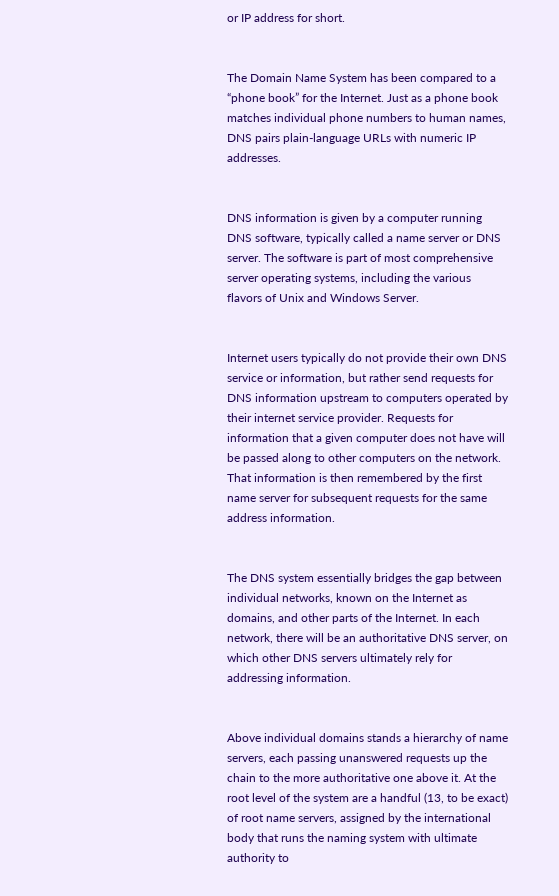or IP address for short.


The Domain Name System has been compared to a “phone book” for the Internet. Just as a phone book matches individual phone numbers to human names, DNS pairs plain-language URLs with numeric IP addresses.


DNS information is given by a computer running DNS software, typically called a name server or DNS server. The software is part of most comprehensive server operating systems, including the various flavors of Unix and Windows Server.


Internet users typically do not provide their own DNS service or information, but rather send requests for DNS information upstream to computers operated by their internet service provider. Requests for information that a given computer does not have will be passed along to other computers on the network. That information is then remembered by the first name server for subsequent requests for the same address information.


The DNS system essentially bridges the gap between individual networks, known on the Internet as domains, and other parts of the Internet. In each network, there will be an authoritative DNS server, on which other DNS servers ultimately rely for addressing information.


Above individual domains stands a hierarchy of name servers, each passing unanswered requests up the chain to the more authoritative one above it. At the root level of the system are a handful (13, to be exact) of root name servers, assigned by the international body that runs the naming system with ultimate authority to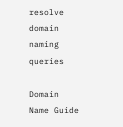resolve domain naming queries

Domain Name Guide